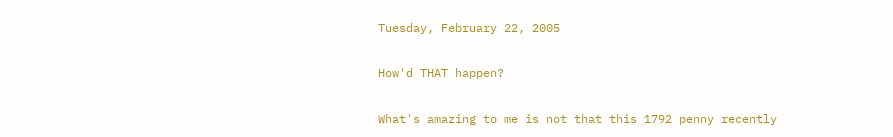Tuesday, February 22, 2005

How'd THAT happen?

What's amazing to me is not that this 1792 penny recently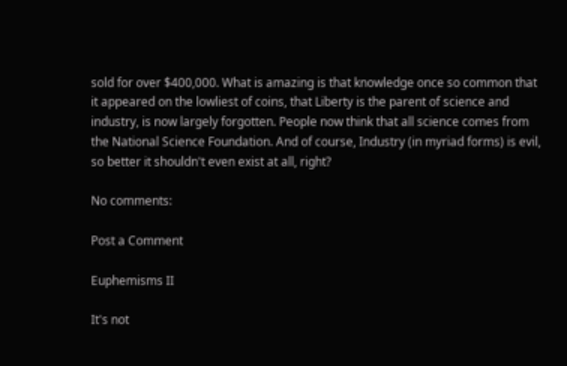sold for over $400,000. What is amazing is that knowledge once so common that it appeared on the lowliest of coins, that Liberty is the parent of science and industry, is now largely forgotten. People now think that all science comes from the National Science Foundation. And of course, Industry (in myriad forms) is evil, so better it shouldn't even exist at all, right?

No comments:

Post a Comment

Euphemisms II

It's not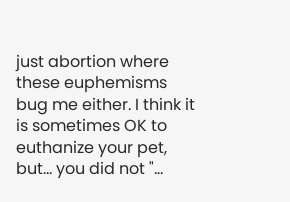just abortion where these euphemisms bug me either. I think it is sometimes OK to euthanize your pet, but... you did not "...